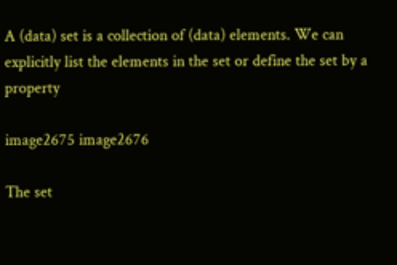A (data) set is a collection of (data) elements. We can explicitly list the elements in the set or define the set by a property

image2675 image2676

The set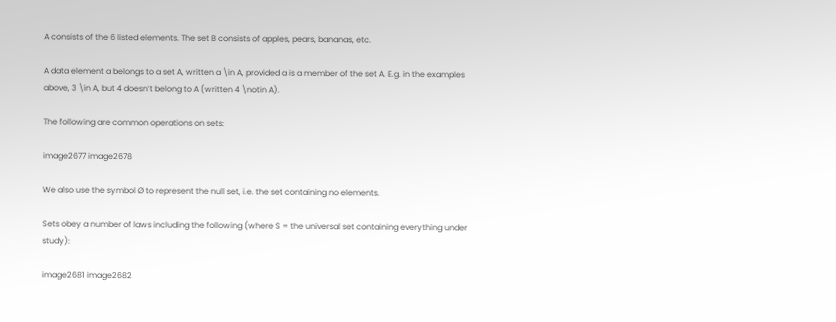A consists of the 6 listed elements. The set B consists of apples, pears, bananas, etc.

A data element a belongs to a set A, written a \in A, provided a is a member of the set A. E.g. in the examples above, 3 \in A, but 4 doesn’t belong to A (written 4 \notin A).

The following are common operations on sets:

image2677 image2678

We also use the symbol Ø to represent the null set, i.e. the set containing no elements.

Sets obey a number of laws including the following (where S = the universal set containing everything under study):

image2681 image2682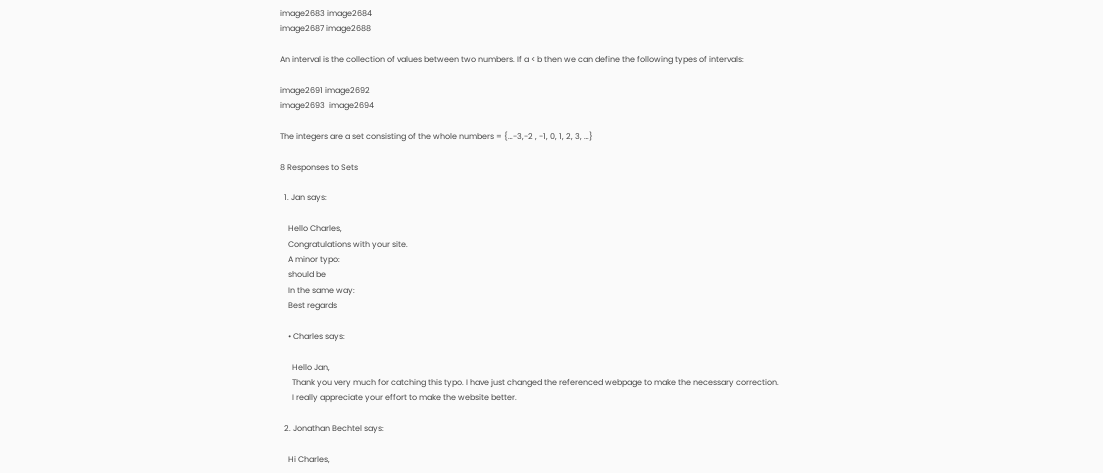image2683 image2684
image2687 image2688

An interval is the collection of values between two numbers. If a < b then we can define the following types of intervals:

image2691 image2692
image2693  image2694

The integers are a set consisting of the whole numbers = {…-3,-2 , -1, 0, 1, 2, 3, …}

8 Responses to Sets

  1. Jan says:

    Hello Charles,
    Congratulations with your site.
    A minor typo:
    should be
    In the same way:
    Best regards

    • Charles says:

      Hello Jan,
      Thank you very much for catching this typo. I have just changed the referenced webpage to make the necessary correction.
      I really appreciate your effort to make the website better.

  2. Jonathan Bechtel says:

    Hi Charles,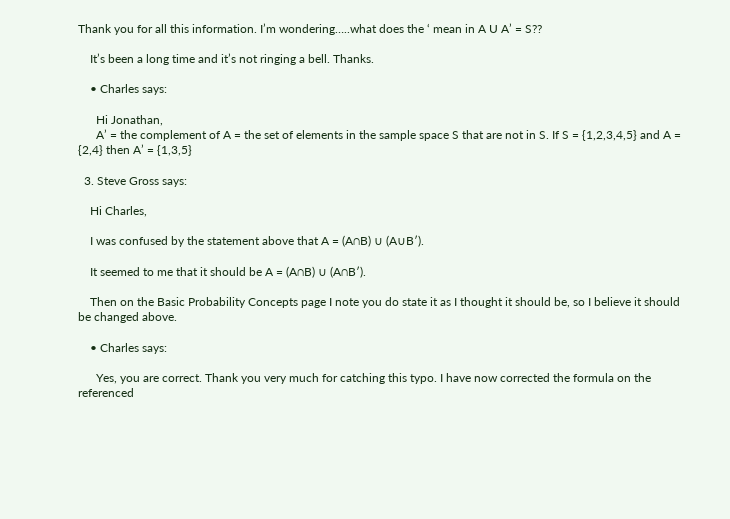Thank you for all this information. I’m wondering…..what does the ‘ mean in A U A’ = S??

    It’s been a long time and it’s not ringing a bell. Thanks.

    • Charles says:

      Hi Jonathan,
      A’ = the complement of A = the set of elements in the sample space S that are not in S. If S = {1,2,3,4,5} and A = {2,4} then A’ = {1,3,5}

  3. Steve Gross says:

    Hi Charles,

    I was confused by the statement above that A = (A∩B) ∪ (A∪B′).

    It seemed to me that it should be A = (A∩B) ∪ (A∩B′).

    Then on the Basic Probability Concepts page I note you do state it as I thought it should be, so I believe it should be changed above.

    • Charles says:

      Yes, you are correct. Thank you very much for catching this typo. I have now corrected the formula on the referenced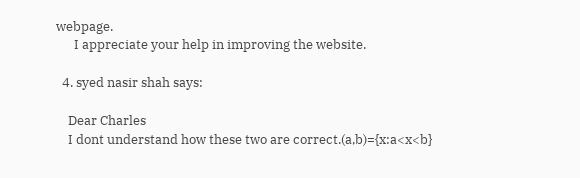webpage.
      I appreciate your help in improving the website.

  4. syed nasir shah says:

    Dear Charles
    I dont understand how these two are correct.(a,b)={x:a<x<b}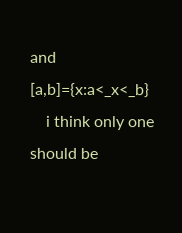and [a,b]={x:a<_x<_b}
    i think only one should be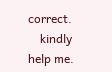correct.
    kindly help me.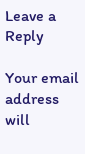Leave a Reply

Your email address will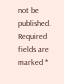not be published. Required fields are marked *